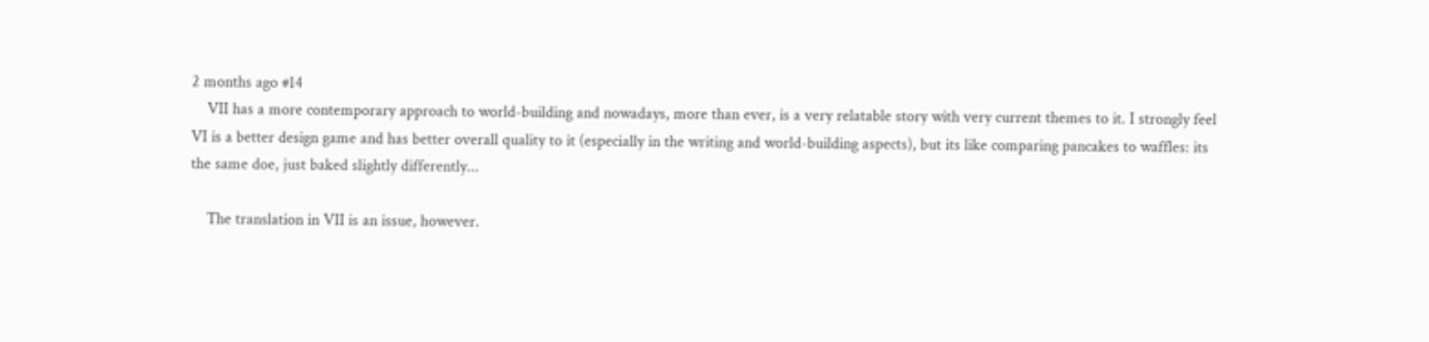2 months ago #14
    VII has a more contemporary approach to world-building and nowadays, more than ever, is a very relatable story with very current themes to it. I strongly feel VI is a better design game and has better overall quality to it (especially in the writing and world-building aspects), but its like comparing pancakes to waffles: its the same doe, just baked slightly differently...

    The translation in VII is an issue, however.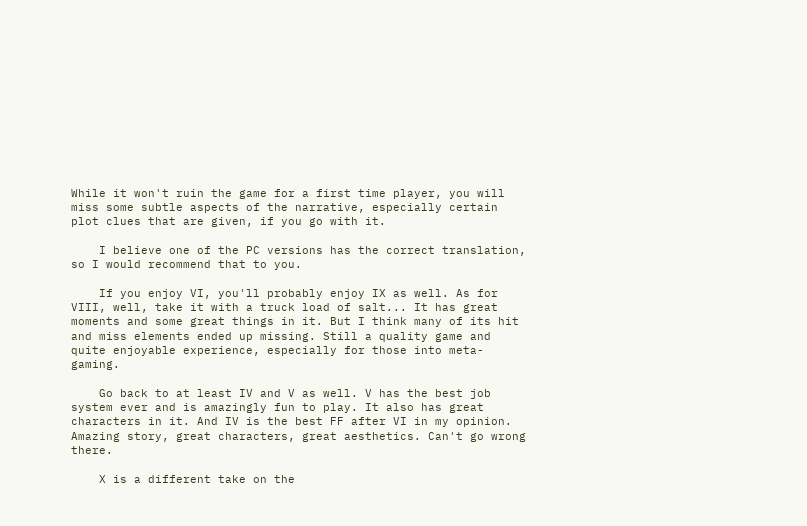While it won't ruin the game for a first time player, you will miss some subtle aspects of the narrative, especially certain plot clues that are given, if you go with it.

    I believe one of the PC versions has the correct translation, so I would recommend that to you.

    If you enjoy VI, you'll probably enjoy IX as well. As for VIII, well, take it with a truck load of salt... It has great moments and some great things in it. But I think many of its hit and miss elements ended up missing. Still a quality game and quite enjoyable experience, especially for those into meta-gaming.

    Go back to at least IV and V as well. V has the best job system ever and is amazingly fun to play. It also has great characters in it. And IV is the best FF after VI in my opinion. Amazing story, great characters, great aesthetics. Can't go wrong there.

    X is a different take on the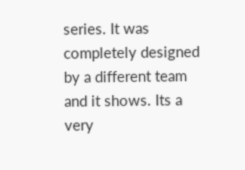series. It was completely designed by a different team and it shows. Its a very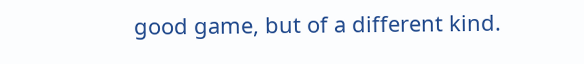good game, but of a different kind.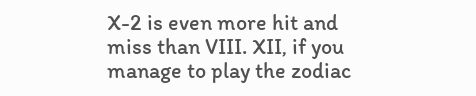X-2 is even more hit and miss than VIII. XII, if you manage to play the zodiac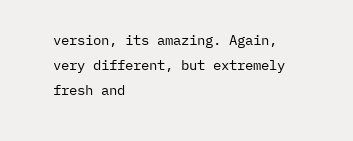version, its amazing. Again, very different, but extremely fresh and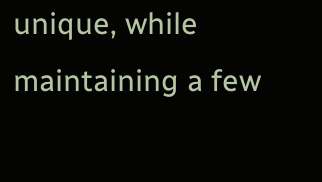unique, while maintaining a few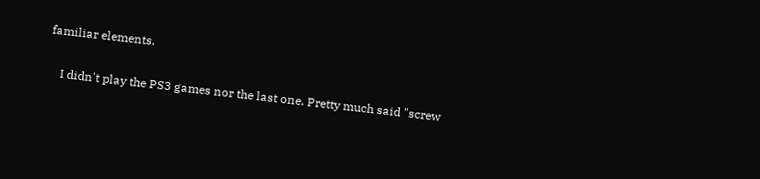familiar elements.

    I didn't play the PS3 games nor the last one. Pretty much said "screw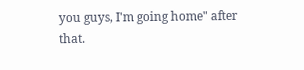you guys, I'm going home" after that.